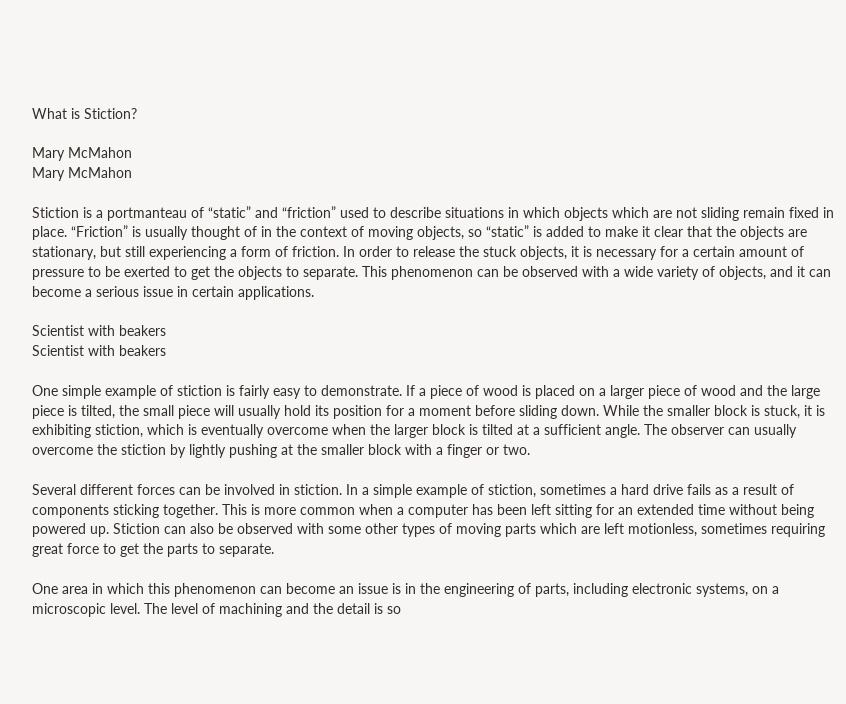What is Stiction?

Mary McMahon
Mary McMahon

Stiction is a portmanteau of “static” and “friction” used to describe situations in which objects which are not sliding remain fixed in place. “Friction” is usually thought of in the context of moving objects, so “static” is added to make it clear that the objects are stationary, but still experiencing a form of friction. In order to release the stuck objects, it is necessary for a certain amount of pressure to be exerted to get the objects to separate. This phenomenon can be observed with a wide variety of objects, and it can become a serious issue in certain applications.

Scientist with beakers
Scientist with beakers

One simple example of stiction is fairly easy to demonstrate. If a piece of wood is placed on a larger piece of wood and the large piece is tilted, the small piece will usually hold its position for a moment before sliding down. While the smaller block is stuck, it is exhibiting stiction, which is eventually overcome when the larger block is tilted at a sufficient angle. The observer can usually overcome the stiction by lightly pushing at the smaller block with a finger or two.

Several different forces can be involved in stiction. In a simple example of stiction, sometimes a hard drive fails as a result of components sticking together. This is more common when a computer has been left sitting for an extended time without being powered up. Stiction can also be observed with some other types of moving parts which are left motionless, sometimes requiring great force to get the parts to separate.

One area in which this phenomenon can become an issue is in the engineering of parts, including electronic systems, on a microscopic level. The level of machining and the detail is so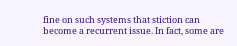fine on such systems that stiction can become a recurrent issue. In fact, some are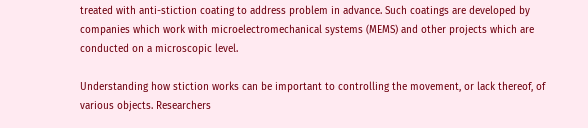treated with anti-stiction coating to address problem in advance. Such coatings are developed by companies which work with microelectromechanical systems (MEMS) and other projects which are conducted on a microscopic level.

Understanding how stiction works can be important to controlling the movement, or lack thereof, of various objects. Researchers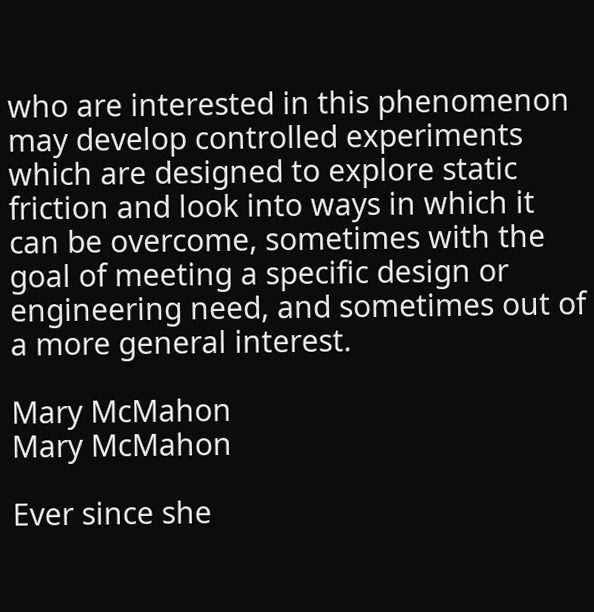who are interested in this phenomenon may develop controlled experiments which are designed to explore static friction and look into ways in which it can be overcome, sometimes with the goal of meeting a specific design or engineering need, and sometimes out of a more general interest.

Mary McMahon
Mary McMahon

Ever since she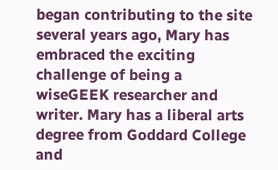began contributing to the site several years ago, Mary has embraced the exciting challenge of being a wiseGEEK researcher and writer. Mary has a liberal arts degree from Goddard College and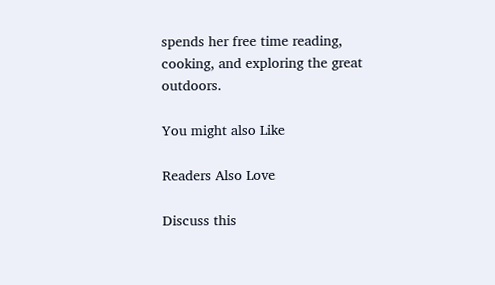spends her free time reading, cooking, and exploring the great outdoors.

You might also Like

Readers Also Love

Discuss this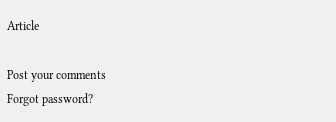Article

Post your comments
Forgot password?